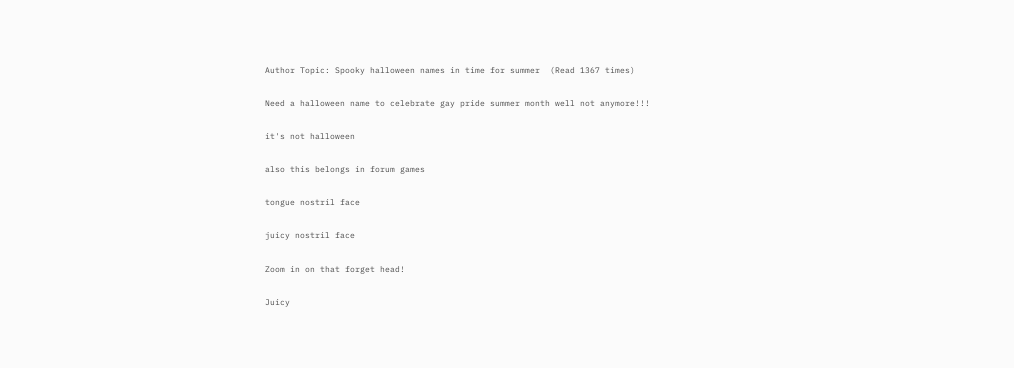Author Topic: Spooky halloween names in time for summer  (Read 1367 times)

Need a halloween name to celebrate gay pride summer month well not anymore!!!

it's not halloween

also this belongs in forum games

tongue nostril face

juicy nostril face

Zoom in on that forget head!

Juicy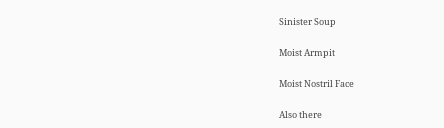Sinister Soup

Moist Armpit

Moist Nostril Face

Also there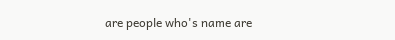are people who's name are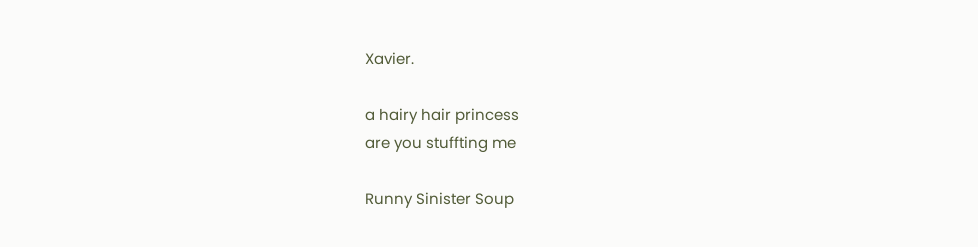Xavier.

a hairy hair princess
are you stuffting me

Runny Sinister Soup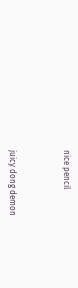nice pencil



juicy dong demon